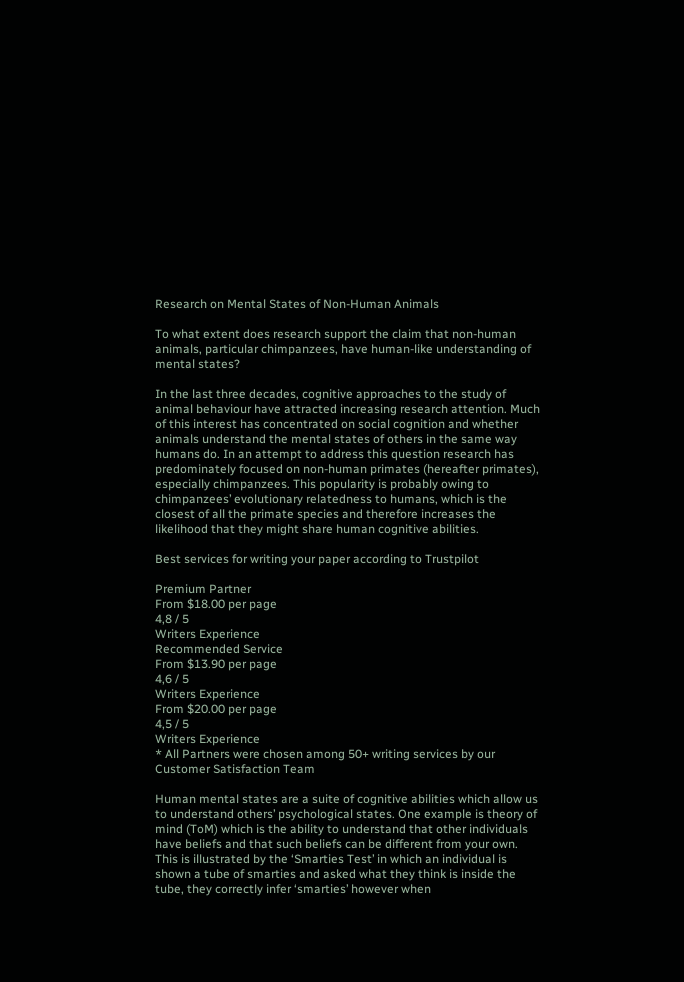Research on Mental States of Non-Human Animals

To what extent does research support the claim that non-human animals, particular chimpanzees, have human-like understanding of mental states?

In the last three decades, cognitive approaches to the study of animal behaviour have attracted increasing research attention. Much of this interest has concentrated on social cognition and whether animals understand the mental states of others in the same way humans do. In an attempt to address this question research has predominately focused on non-human primates (hereafter primates), especially chimpanzees. This popularity is probably owing to chimpanzees’ evolutionary relatedness to humans, which is the closest of all the primate species and therefore increases the likelihood that they might share human cognitive abilities.

Best services for writing your paper according to Trustpilot

Premium Partner
From $18.00 per page
4,8 / 5
Writers Experience
Recommended Service
From $13.90 per page
4,6 / 5
Writers Experience
From $20.00 per page
4,5 / 5
Writers Experience
* All Partners were chosen among 50+ writing services by our Customer Satisfaction Team

Human mental states are a suite of cognitive abilities which allow us to understand others’ psychological states. One example is theory of mind (ToM) which is the ability to understand that other individuals have beliefs and that such beliefs can be different from your own. This is illustrated by the ‘Smarties Test’ in which an individual is shown a tube of smarties and asked what they think is inside the tube, they correctly infer ‘smarties’ however when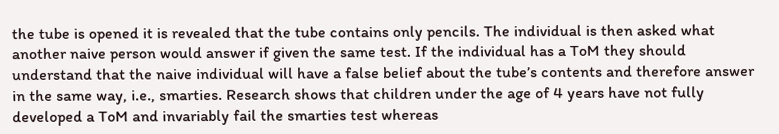the tube is opened it is revealed that the tube contains only pencils. The individual is then asked what another naive person would answer if given the same test. If the individual has a ToM they should understand that the naive individual will have a false belief about the tube’s contents and therefore answer in the same way, i.e., smarties. Research shows that children under the age of 4 years have not fully developed a ToM and invariably fail the smarties test whereas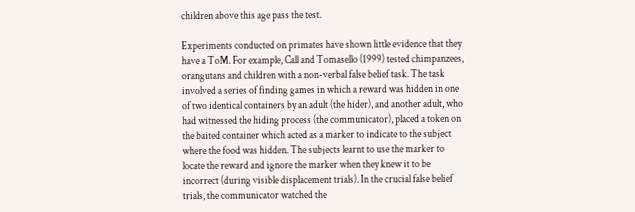children above this age pass the test.

Experiments conducted on primates have shown little evidence that they have a ToM. For example, Call and Tomasello (1999) tested chimpanzees, orangutans and children with a non-verbal false belief task. The task involved a series of finding games in which a reward was hidden in one of two identical containers by an adult (the hider), and another adult, who had witnessed the hiding process (the communicator), placed a token on the baited container which acted as a marker to indicate to the subject where the food was hidden. The subjects learnt to use the marker to locate the reward and ignore the marker when they knew it to be incorrect (during visible displacement trials). In the crucial false belief trials, the communicator watched the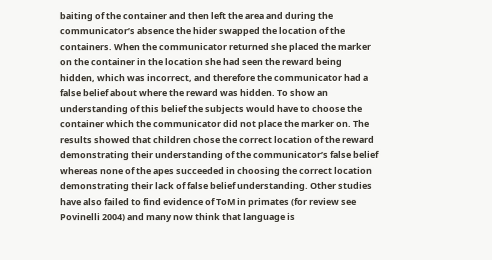baiting of the container and then left the area and during the communicator’s absence the hider swapped the location of the containers. When the communicator returned she placed the marker on the container in the location she had seen the reward being hidden, which was incorrect, and therefore the communicator had a false belief about where the reward was hidden. To show an understanding of this belief the subjects would have to choose the container which the communicator did not place the marker on. The results showed that children chose the correct location of the reward demonstrating their understanding of the communicator’s false belief whereas none of the apes succeeded in choosing the correct location demonstrating their lack of false belief understanding. Other studies have also failed to find evidence of ToM in primates (for review see Povinelli 2004) and many now think that language is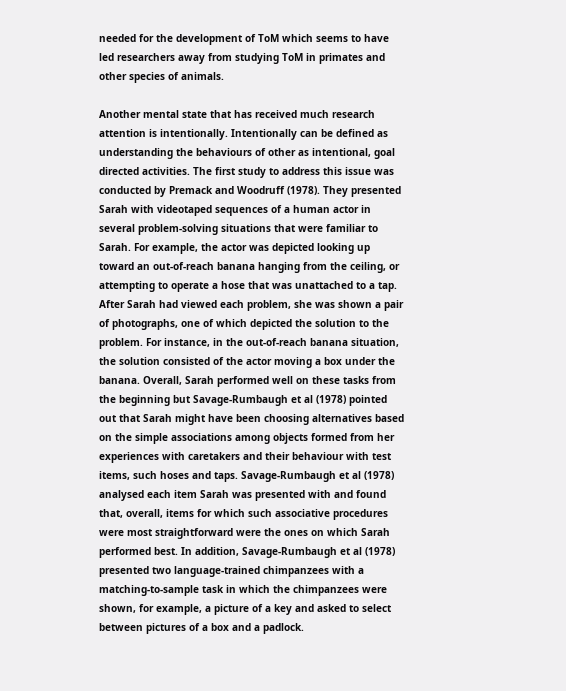needed for the development of ToM which seems to have led researchers away from studying ToM in primates and other species of animals.

Another mental state that has received much research attention is intentionally. Intentionally can be defined as understanding the behaviours of other as intentional, goal directed activities. The first study to address this issue was conducted by Premack and Woodruff (1978). They presented Sarah with videotaped sequences of a human actor in several problem-solving situations that were familiar to Sarah. For example, the actor was depicted looking up toward an out-of-reach banana hanging from the ceiling, or attempting to operate a hose that was unattached to a tap. After Sarah had viewed each problem, she was shown a pair of photographs, one of which depicted the solution to the problem. For instance, in the out-of-reach banana situation, the solution consisted of the actor moving a box under the banana. Overall, Sarah performed well on these tasks from the beginning but Savage-Rumbaugh et al (1978) pointed out that Sarah might have been choosing alternatives based on the simple associations among objects formed from her experiences with caretakers and their behaviour with test items, such hoses and taps. Savage-Rumbaugh et al (1978) analysed each item Sarah was presented with and found that, overall, items for which such associative procedures were most straightforward were the ones on which Sarah performed best. In addition, Savage-Rumbaugh et al (1978) presented two language-trained chimpanzees with a matching-to-sample task in which the chimpanzees were shown, for example, a picture of a key and asked to select between pictures of a box and a padlock.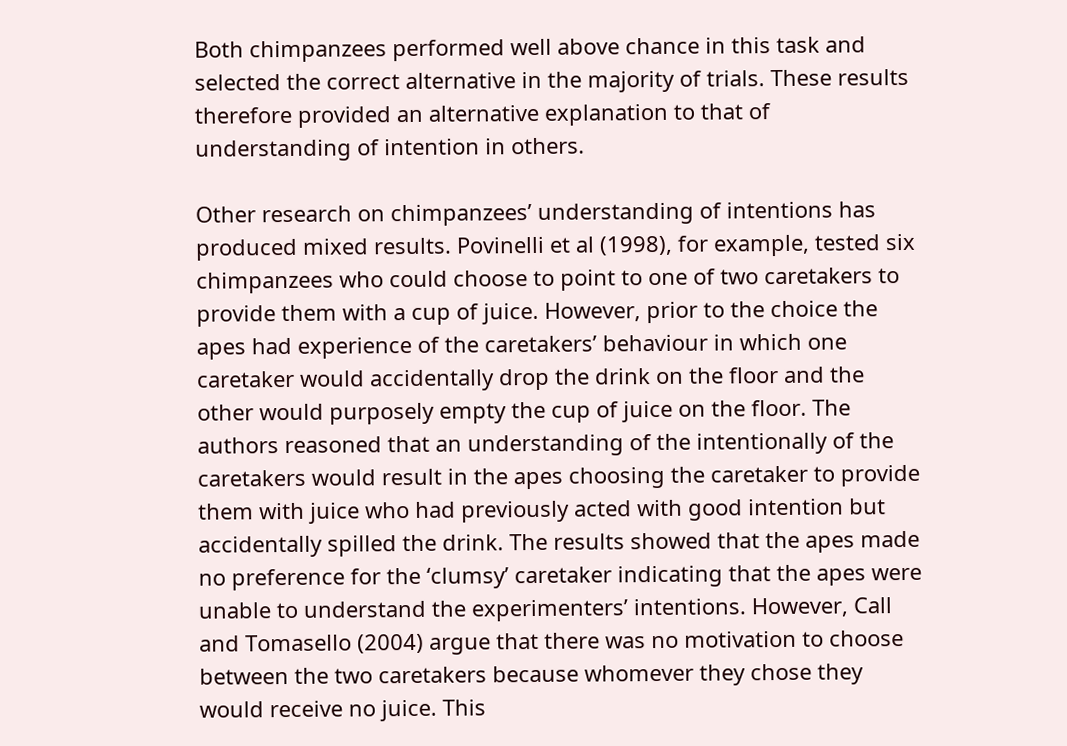Both chimpanzees performed well above chance in this task and selected the correct alternative in the majority of trials. These results therefore provided an alternative explanation to that of understanding of intention in others.

Other research on chimpanzees’ understanding of intentions has produced mixed results. Povinelli et al (1998), for example, tested six chimpanzees who could choose to point to one of two caretakers to provide them with a cup of juice. However, prior to the choice the apes had experience of the caretakers’ behaviour in which one caretaker would accidentally drop the drink on the floor and the other would purposely empty the cup of juice on the floor. The authors reasoned that an understanding of the intentionally of the caretakers would result in the apes choosing the caretaker to provide them with juice who had previously acted with good intention but accidentally spilled the drink. The results showed that the apes made no preference for the ‘clumsy’ caretaker indicating that the apes were unable to understand the experimenters’ intentions. However, Call and Tomasello (2004) argue that there was no motivation to choose between the two caretakers because whomever they chose they would receive no juice. This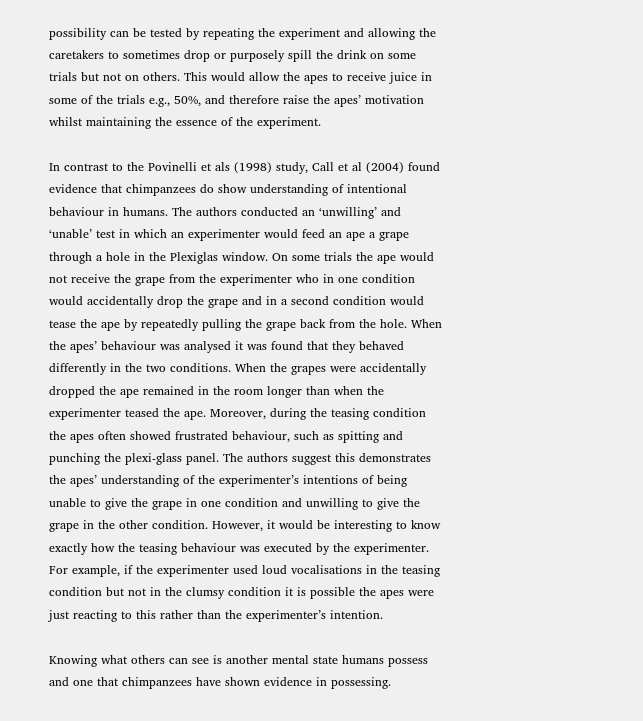possibility can be tested by repeating the experiment and allowing the caretakers to sometimes drop or purposely spill the drink on some trials but not on others. This would allow the apes to receive juice in some of the trials e.g., 50%, and therefore raise the apes’ motivation whilst maintaining the essence of the experiment.

In contrast to the Povinelli et als (1998) study, Call et al (2004) found evidence that chimpanzees do show understanding of intentional behaviour in humans. The authors conducted an ‘unwilling’ and ‘unable’ test in which an experimenter would feed an ape a grape through a hole in the Plexiglas window. On some trials the ape would not receive the grape from the experimenter who in one condition would accidentally drop the grape and in a second condition would tease the ape by repeatedly pulling the grape back from the hole. When the apes’ behaviour was analysed it was found that they behaved differently in the two conditions. When the grapes were accidentally dropped the ape remained in the room longer than when the experimenter teased the ape. Moreover, during the teasing condition the apes often showed frustrated behaviour, such as spitting and punching the plexi-glass panel. The authors suggest this demonstrates the apes’ understanding of the experimenter’s intentions of being unable to give the grape in one condition and unwilling to give the grape in the other condition. However, it would be interesting to know exactly how the teasing behaviour was executed by the experimenter. For example, if the experimenter used loud vocalisations in the teasing condition but not in the clumsy condition it is possible the apes were just reacting to this rather than the experimenter’s intention.

Knowing what others can see is another mental state humans possess and one that chimpanzees have shown evidence in possessing.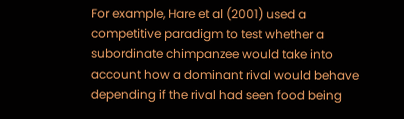For example, Hare et al (2001) used a competitive paradigm to test whether a subordinate chimpanzee would take into account how a dominant rival would behave depending if the rival had seen food being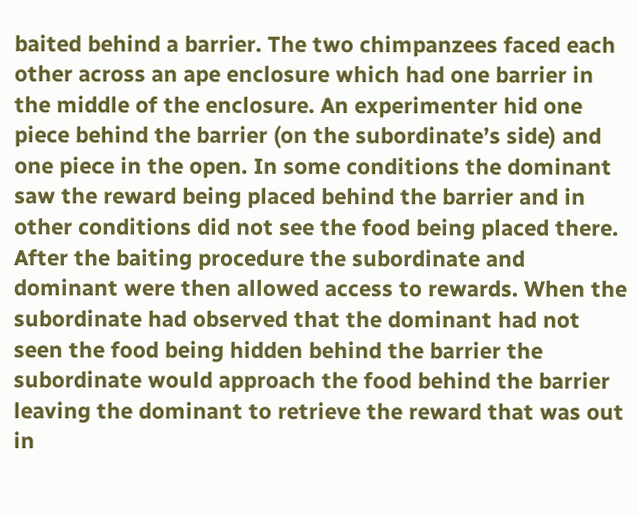baited behind a barrier. The two chimpanzees faced each other across an ape enclosure which had one barrier in the middle of the enclosure. An experimenter hid one piece behind the barrier (on the subordinate’s side) and one piece in the open. In some conditions the dominant saw the reward being placed behind the barrier and in other conditions did not see the food being placed there. After the baiting procedure the subordinate and dominant were then allowed access to rewards. When the subordinate had observed that the dominant had not seen the food being hidden behind the barrier the subordinate would approach the food behind the barrier leaving the dominant to retrieve the reward that was out in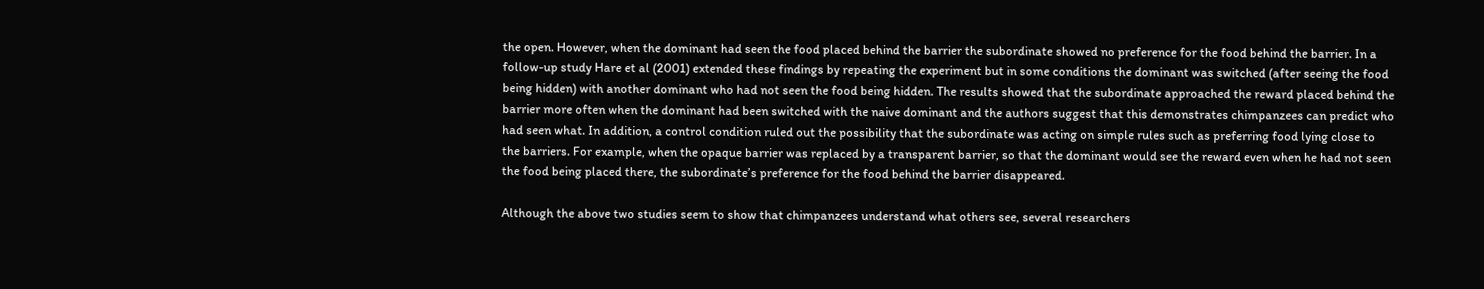the open. However, when the dominant had seen the food placed behind the barrier the subordinate showed no preference for the food behind the barrier. In a follow-up study Hare et al (2001) extended these findings by repeating the experiment but in some conditions the dominant was switched (after seeing the food being hidden) with another dominant who had not seen the food being hidden. The results showed that the subordinate approached the reward placed behind the barrier more often when the dominant had been switched with the naive dominant and the authors suggest that this demonstrates chimpanzees can predict who had seen what. In addition, a control condition ruled out the possibility that the subordinate was acting on simple rules such as preferring food lying close to the barriers. For example, when the opaque barrier was replaced by a transparent barrier, so that the dominant would see the reward even when he had not seen the food being placed there, the subordinate’s preference for the food behind the barrier disappeared.

Although the above two studies seem to show that chimpanzees understand what others see, several researchers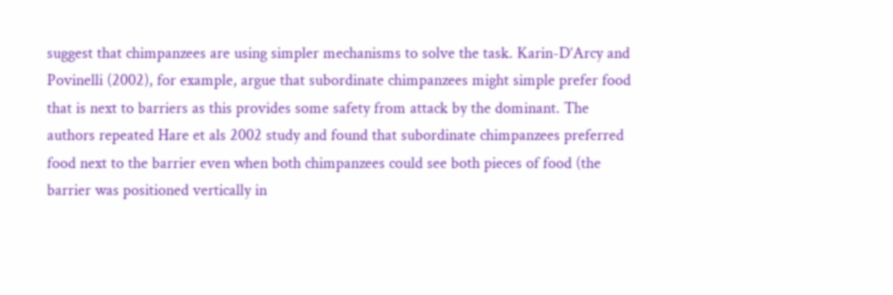suggest that chimpanzees are using simpler mechanisms to solve the task. Karin-D’Arcy and Povinelli (2002), for example, argue that subordinate chimpanzees might simple prefer food that is next to barriers as this provides some safety from attack by the dominant. The authors repeated Hare et als 2002 study and found that subordinate chimpanzees preferred food next to the barrier even when both chimpanzees could see both pieces of food (the barrier was positioned vertically in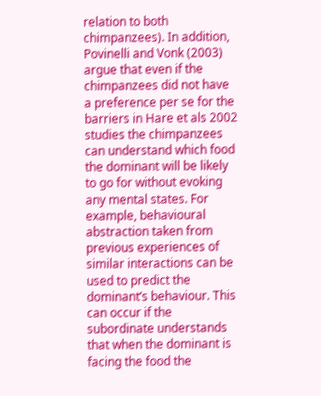relation to both chimpanzees). In addition, Povinelli and Vonk (2003) argue that even if the chimpanzees did not have a preference per se for the barriers in Hare et als 2002 studies the chimpanzees can understand which food the dominant will be likely to go for without evoking any mental states. For example, behavioural abstraction taken from previous experiences of similar interactions can be used to predict the dominant’s behaviour. This can occur if the subordinate understands that when the dominant is facing the food the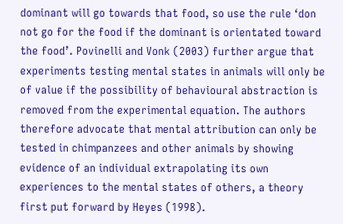dominant will go towards that food, so use the rule ‘don not go for the food if the dominant is orientated toward the food’. Povinelli and Vonk (2003) further argue that experiments testing mental states in animals will only be of value if the possibility of behavioural abstraction is removed from the experimental equation. The authors therefore advocate that mental attribution can only be tested in chimpanzees and other animals by showing evidence of an individual extrapolating its own experiences to the mental states of others, a theory first put forward by Heyes (1998).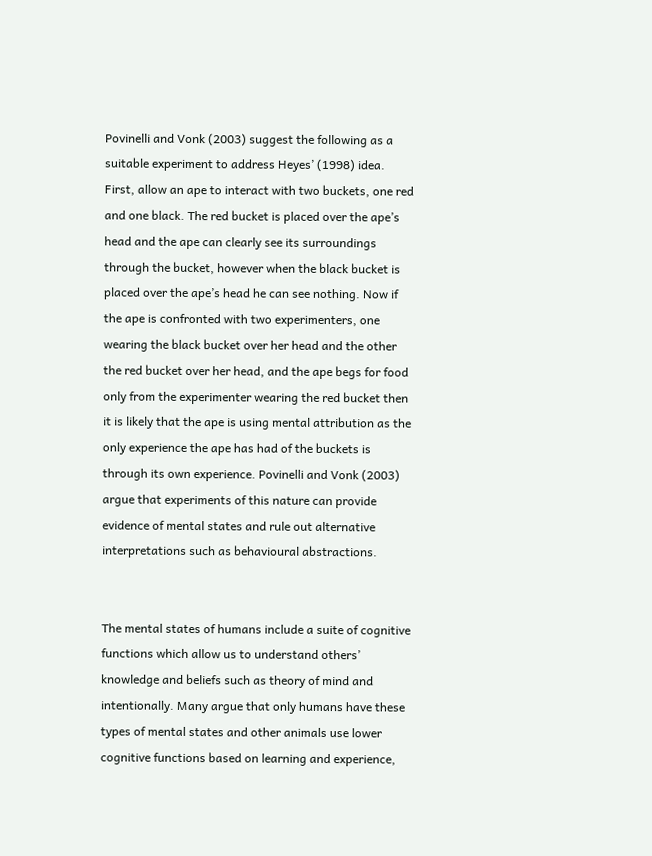Povinelli and Vonk (2003) suggest the following as a suitable experiment to address Heyes’ (1998) idea. First, allow an ape to interact with two buckets, one red and one black. The red bucket is placed over the ape’s head and the ape can clearly see its surroundings through the bucket, however when the black bucket is placed over the ape’s head he can see nothing. Now if the ape is confronted with two experimenters, one wearing the black bucket over her head and the other the red bucket over her head, and the ape begs for food only from the experimenter wearing the red bucket then it is likely that the ape is using mental attribution as the only experience the ape has had of the buckets is through its own experience. Povinelli and Vonk (2003) argue that experiments of this nature can provide evidence of mental states and rule out alternative interpretations such as behavioural abstractions.


The mental states of humans include a suite of cognitive functions which allow us to understand others’ knowledge and beliefs such as theory of mind and intentionally. Many argue that only humans have these types of mental states and other animals use lower cognitive functions based on learning and experience,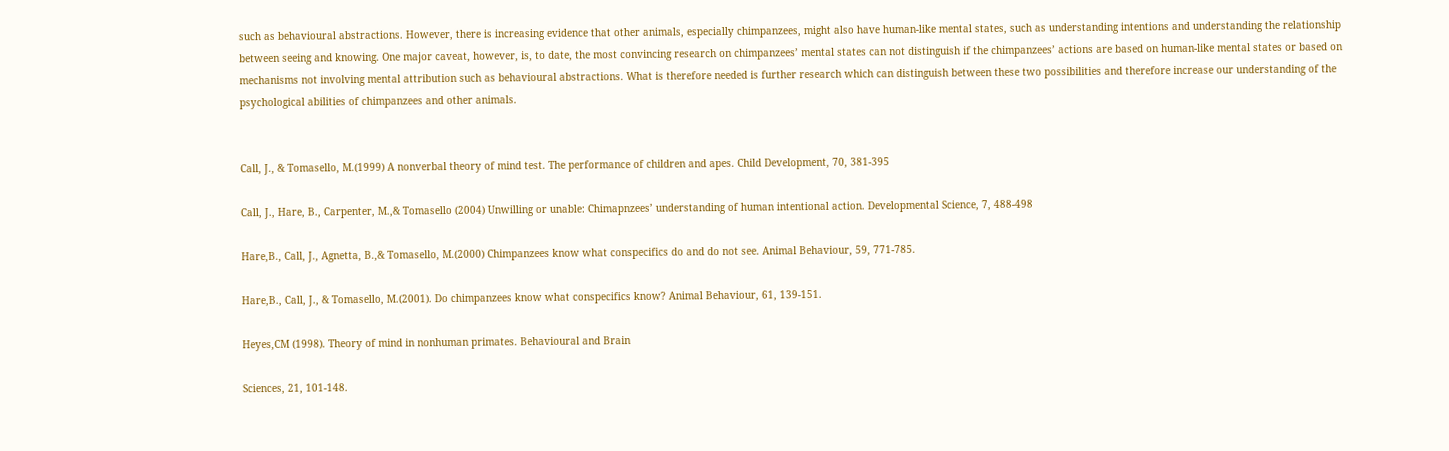such as behavioural abstractions. However, there is increasing evidence that other animals, especially chimpanzees, might also have human-like mental states, such as understanding intentions and understanding the relationship between seeing and knowing. One major caveat, however, is, to date, the most convincing research on chimpanzees’ mental states can not distinguish if the chimpanzees’ actions are based on human-like mental states or based on mechanisms not involving mental attribution such as behavioural abstractions. What is therefore needed is further research which can distinguish between these two possibilities and therefore increase our understanding of the psychological abilities of chimpanzees and other animals.


Call, J., & Tomasello, M.(1999) A nonverbal theory of mind test. The performance of children and apes. Child Development, 70, 381-395

Call, J., Hare, B., Carpenter, M.,& Tomasello (2004) Unwilling or unable: Chimapnzees’ understanding of human intentional action. Developmental Science, 7, 488-498

Hare,B., Call, J., Agnetta, B.,& Tomasello, M.(2000) Chimpanzees know what conspecifics do and do not see. Animal Behaviour, 59, 771-785.

Hare,B., Call, J., & Tomasello, M.(2001). Do chimpanzees know what conspecifics know? Animal Behaviour, 61, 139-151.

Heyes,CM (1998). Theory of mind in nonhuman primates. Behavioural and Brain

Sciences, 21, 101-148.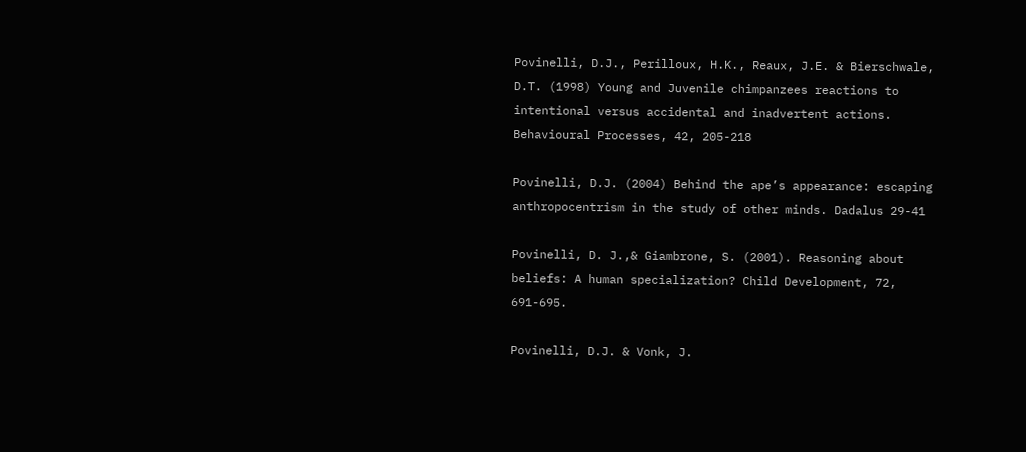Povinelli, D.J., Perilloux, H.K., Reaux, J.E. & Bierschwale, D.T. (1998) Young and Juvenile chimpanzees reactions to intentional versus accidental and inadvertent actions. Behavioural Processes, 42, 205-218

Povinelli, D.J. (2004) Behind the ape’s appearance: escaping anthropocentrism in the study of other minds. Dadalus 29-41

Povinelli, D. J.,& Giambrone, S. (2001). Reasoning about beliefs: A human specialization? Child Development, 72, 691-695.

Povinelli, D.J. & Vonk, J.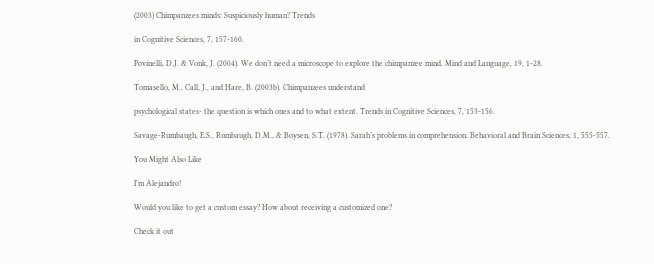(2003) Chimpanzees minds: Suspiciously human? Trends

in Cognitive Sciences, 7, 157-160.

Povinelli, D.J. & Vonk, J. (2004). We don’t need a microscope to explore the chimpanzee mind. Mind and Language, 19, 1-28.

Tomasello, M., Call, J., and Hare, B. (2003b). Chimpanzees understand

psychological states- the question is which ones and to what extent. Trends in Cognitive Sciences, 7, 153-156.

Savage-Rumbaugh, E.S., Rumbaugh, D.M., & Boysen, S.T. (1978). Sarah’s problems in comprehension. Behavioral and Brain Sciences, 1, 555-557.

You Might Also Like

I'm Alejandro!

Would you like to get a custom essay? How about receiving a customized one?

Check it out